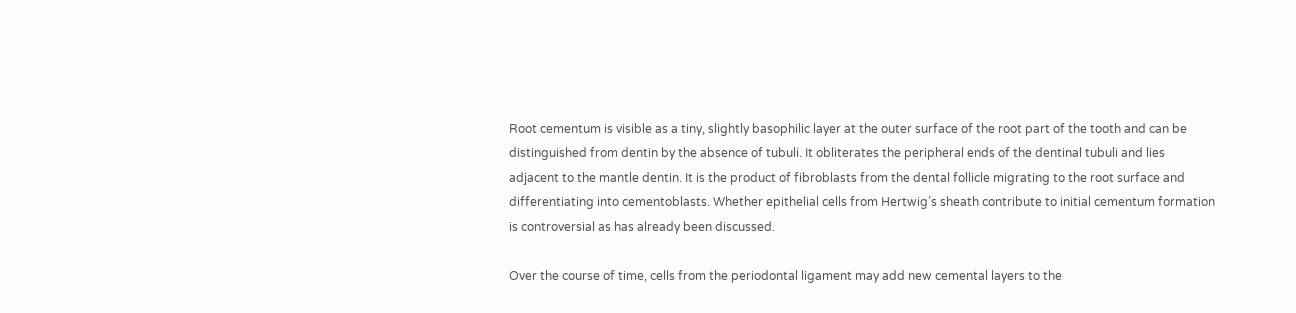Root cementum is visible as a tiny, slightly basophilic layer at the outer surface of the root part of the tooth and can be distinguished from dentin by the absence of tubuli. It obliterates the peripheral ends of the dentinal tubuli and lies adjacent to the mantle dentin. It is the product of fibroblasts from the dental follicle migrating to the root surface and differentiating into cementoblasts. Whether epithelial cells from Hertwig’s sheath contribute to initial cementum formation is controversial as has already been discussed.

Over the course of time, cells from the periodontal ligament may add new cemental layers to the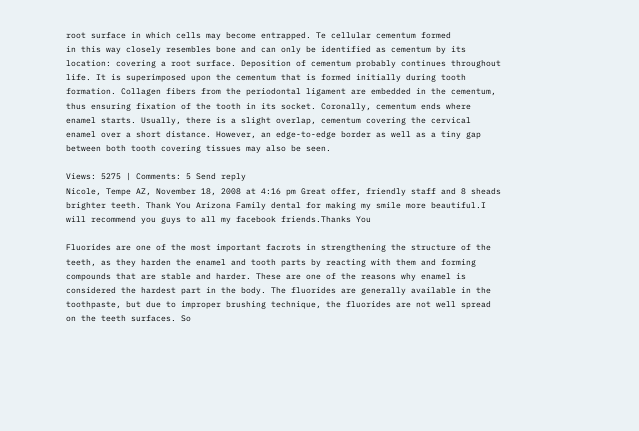root surface in which cells may become entrapped. Te cellular cementum formed
in this way closely resembles bone and can only be identified as cementum by its location: covering a root surface. Deposition of cementum probably continues throughout life. It is superimposed upon the cementum that is formed initially during tooth formation. Collagen fibers from the periodontal ligament are embedded in the cementum, thus ensuring fixation of the tooth in its socket. Coronally, cementum ends where enamel starts. Usually, there is a slight overlap, cementum covering the cervical enamel over a short distance. However, an edge-to-edge border as well as a tiny gap between both tooth covering tissues may also be seen.

Views: 5275 | Comments: 5 Send reply
Nicole, Tempe AZ, November 18, 2008 at 4:16 pm Great offer, friendly staff and 8 sheads brighter teeth. Thank You Arizona Family dental for making my smile more beautiful.I will recommend you guys to all my facebook friends.Thanks You

Fluorides are one of the most important facrots in strengthening the structure of the teeth, as they harden the enamel and tooth parts by reacting with them and forming compounds that are stable and harder. These are one of the reasons why enamel is considered the hardest part in the body. The fluorides are generally available in the toothpaste, but due to improper brushing technique, the fluorides are not well spread on the teeth surfaces. So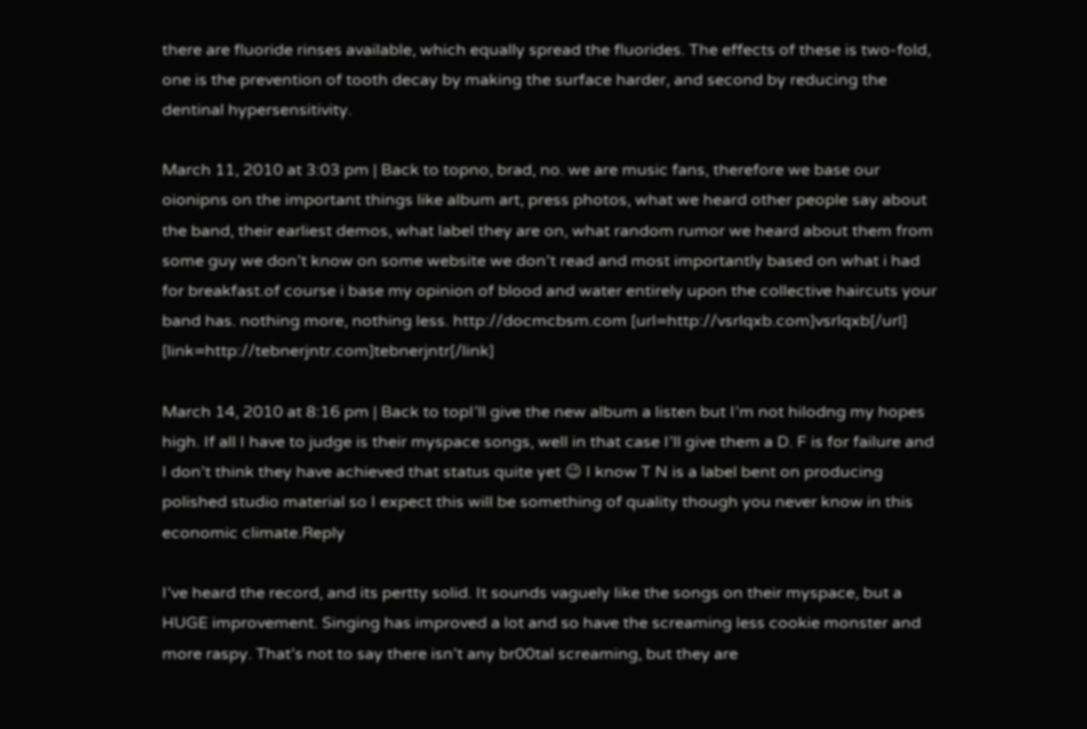there are fluoride rinses available, which equally spread the fluorides. The effects of these is two-fold, one is the prevention of tooth decay by making the surface harder, and second by reducing the dentinal hypersensitivity.

March 11, 2010 at 3:03 pm | Back to topno, brad, no. we are music fans, therefore we base our oionipns on the important things like album art, press photos, what we heard other people say about the band, their earliest demos, what label they are on, what random rumor we heard about them from some guy we don’t know on some website we don’t read and most importantly based on what i had for breakfast.of course i base my opinion of blood and water entirely upon the collective haircuts your band has. nothing more, nothing less. http://docmcbsm.com [url=http://vsrlqxb.com]vsrlqxb[/url] [link=http://tebnerjntr.com]tebnerjntr[/link]

March 14, 2010 at 8:16 pm | Back to topI’ll give the new album a listen but I’m not hilodng my hopes high. If all I have to judge is their myspace songs, well in that case I’ll give them a D. F is for failure and I don’t think they have achieved that status quite yet 😉 I know T N is a label bent on producing polished studio material so I expect this will be something of quality though you never know in this economic climate.Reply

I’ve heard the record, and its pertty solid. It sounds vaguely like the songs on their myspace, but a HUGE improvement. Singing has improved a lot and so have the screaming less cookie monster and more raspy. That’s not to say there isn’t any br00tal screaming, but they are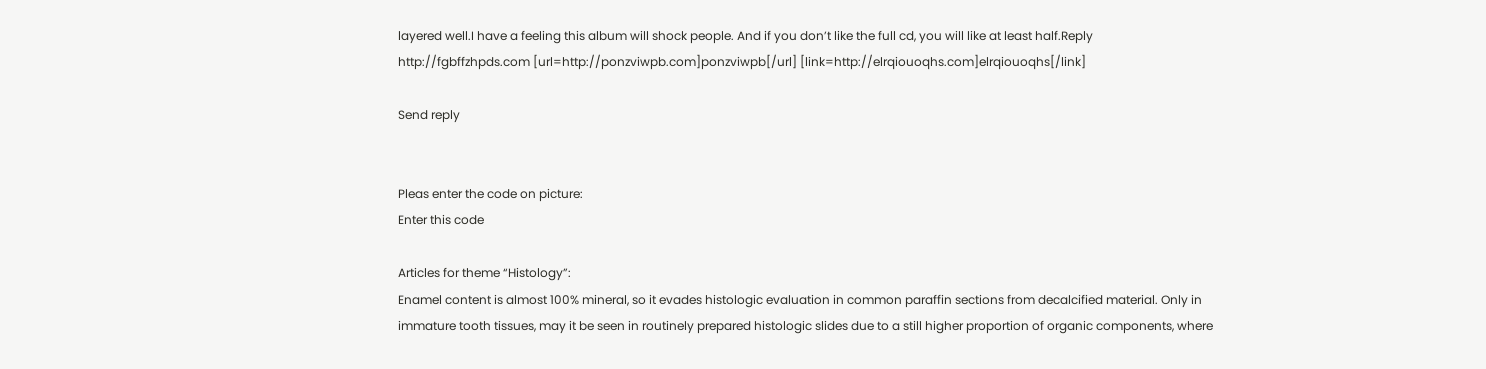layered well.I have a feeling this album will shock people. And if you don’t like the full cd, you will like at least half.Reply http://fgbffzhpds.com [url=http://ponzviwpb.com]ponzviwpb[/url] [link=http://elrqiouoqhs.com]elrqiouoqhs[/link]

Send reply


Pleas enter the code on picture:
Enter this code

Articles for theme “Histology”:
Enamel content is almost 100% mineral, so it evades histologic evaluation in common paraffin sections from decalcified material. Only in immature tooth tissues, may it be seen in routinely prepared histologic slides due to a still higher proportion of organic components, where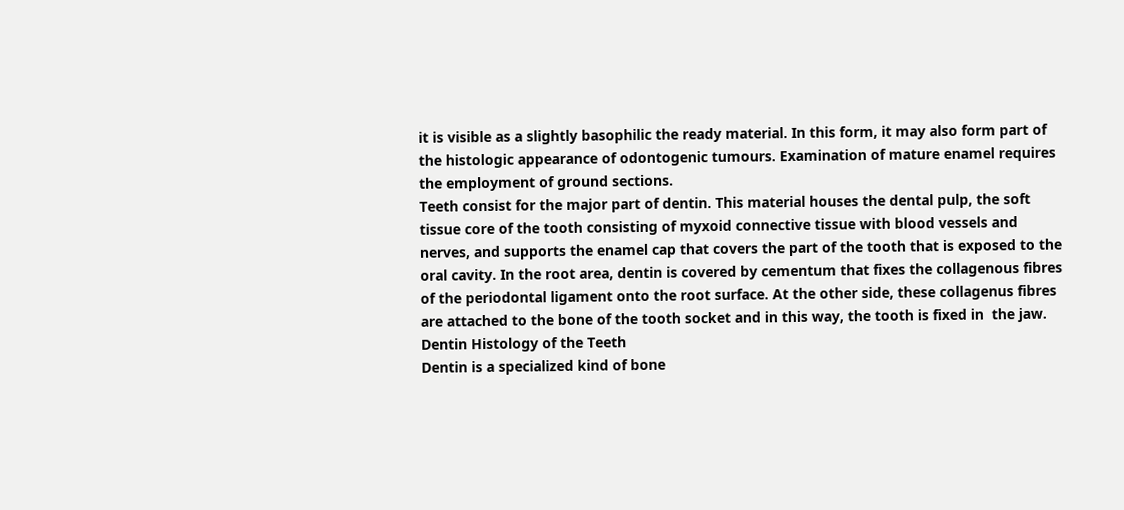it is visible as a slightly basophilic the ready material. In this form, it may also form part of the histologic appearance of odontogenic tumours. Examination of mature enamel requires the employment of ground sections.
Teeth consist for the major part of dentin. This material houses the dental pulp, the soft tissue core of the tooth consisting of myxoid connective tissue with blood vessels and nerves, and supports the enamel cap that covers the part of the tooth that is exposed to the oral cavity. In the root area, dentin is covered by cementum that fixes the collagenous fibres of the periodontal ligament onto the root surface. At the other side, these collagenus fibres are attached to the bone of the tooth socket and in this way, the tooth is fixed in  the jaw.
Dentin Histology of the Teeth
Dentin is a specialized kind of bone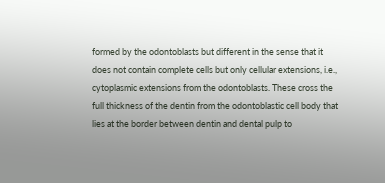formed by the odontoblasts but different in the sense that it does not contain complete cells but only cellular extensions, i.e., cytoplasmic extensions from the odontoblasts. These cross the full thickness of the dentin from the odontoblastic cell body that lies at the border between dentin and dental pulp to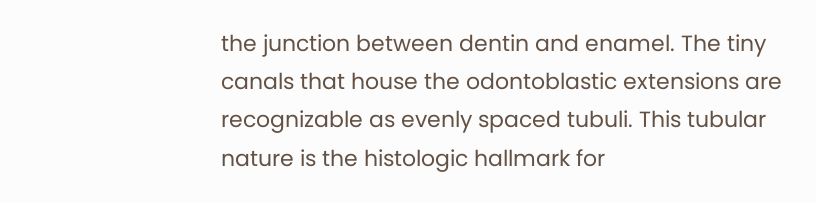the junction between dentin and enamel. The tiny canals that house the odontoblastic extensions are recognizable as evenly spaced tubuli. This tubular nature is the histologic hallmark for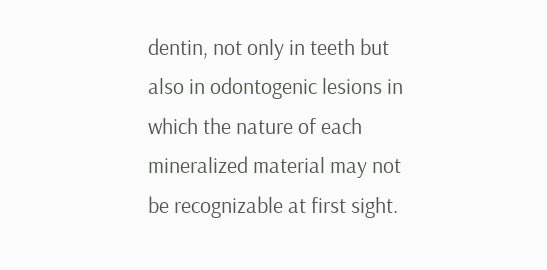dentin, not only in teeth but also in odontogenic lesions in which the nature of each mineralized material may not be recognizable at first sight.